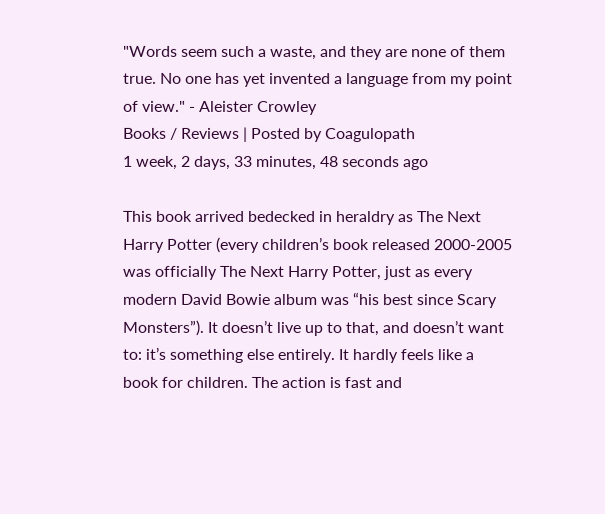"Words seem such a waste, and they are none of them true. No one has yet invented a language from my point of view." - Aleister Crowley
Books / Reviews | Posted by Coagulopath
1 week, 2 days, 33 minutes, 48 seconds ago

This book arrived bedecked in heraldry as The Next Harry Potter (every children’s book released 2000-2005 was officially The Next Harry Potter, just as every modern David Bowie album was “his best since Scary Monsters”). It doesn’t live up to that, and doesn’t want to: it’s something else entirely. It hardly feels like a book for children. The action is fast and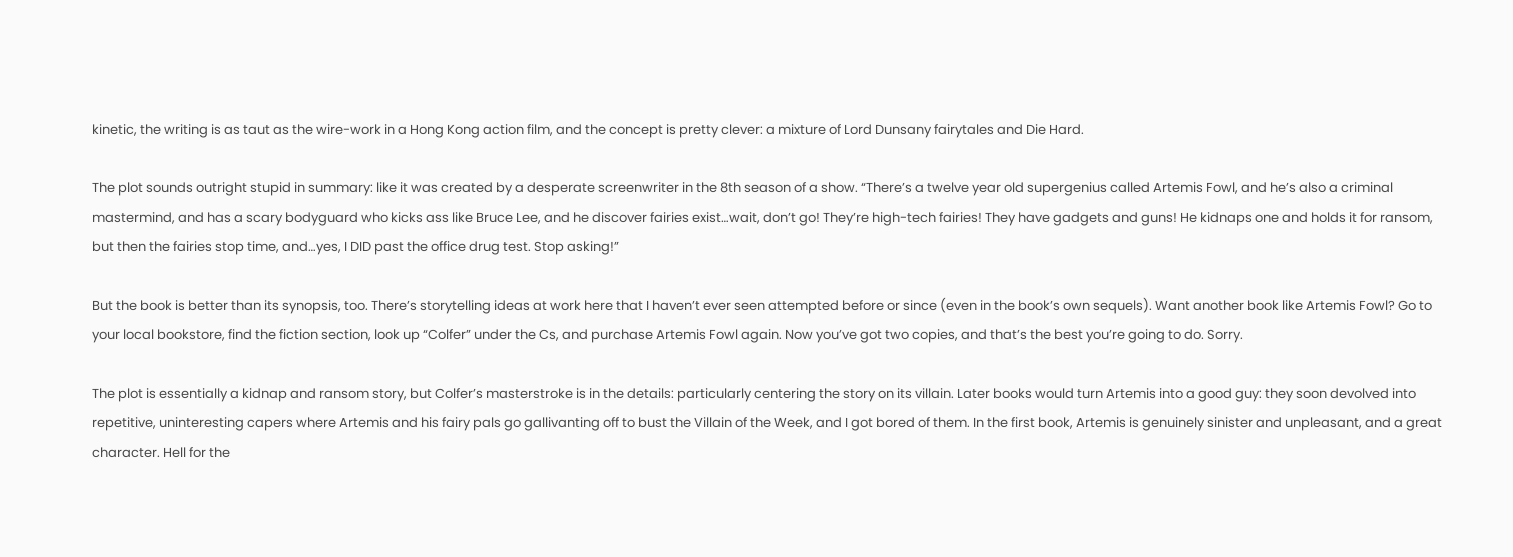kinetic, the writing is as taut as the wire-work in a Hong Kong action film, and the concept is pretty clever: a mixture of Lord Dunsany fairytales and Die Hard.

The plot sounds outright stupid in summary: like it was created by a desperate screenwriter in the 8th season of a show. “There’s a twelve year old supergenius called Artemis Fowl, and he’s also a criminal mastermind, and has a scary bodyguard who kicks ass like Bruce Lee, and he discover fairies exist…wait, don’t go! They’re high-tech fairies! They have gadgets and guns! He kidnaps one and holds it for ransom, but then the fairies stop time, and…yes, I DID past the office drug test. Stop asking!”

But the book is better than its synopsis, too. There’s storytelling ideas at work here that I haven’t ever seen attempted before or since (even in the book’s own sequels). Want another book like Artemis Fowl? Go to your local bookstore, find the fiction section, look up “Colfer” under the Cs, and purchase Artemis Fowl again. Now you’ve got two copies, and that’s the best you’re going to do. Sorry.

The plot is essentially a kidnap and ransom story, but Colfer’s masterstroke is in the details: particularly centering the story on its villain. Later books would turn Artemis into a good guy: they soon devolved into repetitive, uninteresting capers where Artemis and his fairy pals go gallivanting off to bust the Villain of the Week, and I got bored of them. In the first book, Artemis is genuinely sinister and unpleasant, and a great character. Hell for the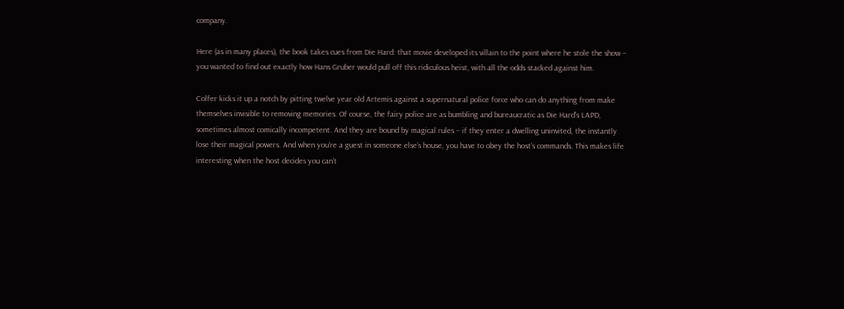company.

Here (as in many places), the book takes cues from Die Hard: that movie developed its villain to the point where he stole the show – you wanted to find out exactly how Hans Gruber would pull off this ridiculous heist, with all the odds stacked against him.

Colfer kicks it up a notch by pitting twelve year old Artemis against a supernatural police force who can do anything from make themselves invisible to removing memories. Of course, the fairy police are as bumbling and bureaucratic as Die Hard’s LAPD, sometimes almost comically incompetent. And they are bound by magical rules – if they enter a dwelling uninvited, the instantly lose their magical powers. And when you’re a guest in someone else’s house, you have to obey the host’s commands. This makes life interesting when the host decides you can’t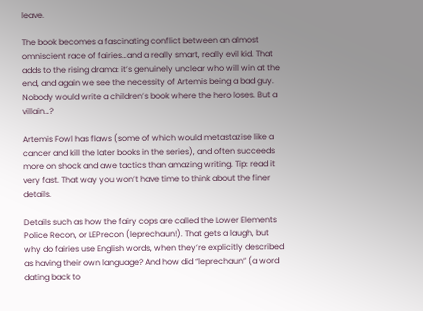leave.

The book becomes a fascinating conflict between an almost omniscient race of fairies…and a really smart, really evil kid. That adds to the rising drama: it’s genuinely unclear who will win at the end, and again we see the necessity of Artemis being a bad guy. Nobody would write a children’s book where the hero loses. But a villain…?

Artemis Fowl has flaws (some of which would metastazise like a cancer and kill the later books in the series), and often succeeds more on shock and awe tactics than amazing writing. Tip: read it very fast. That way you won’t have time to think about the finer details.

Details such as how the fairy cops are called the Lower Elements Police Recon, or LEPrecon (leprechaun!). That gets a laugh, but why do fairies use English words, when they’re explicitly described as having their own language? And how did “leprechaun” (a word dating back to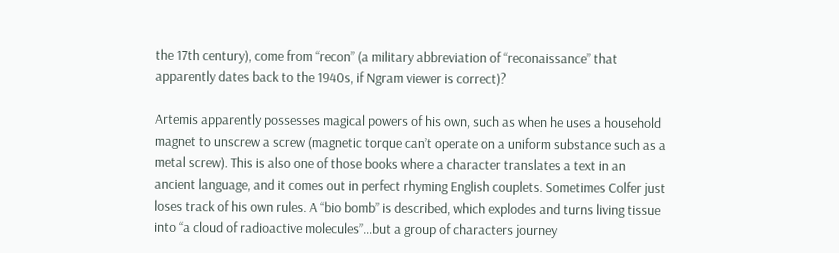the 17th century), come from “recon” (a military abbreviation of “reconaissance” that apparently dates back to the 1940s, if Ngram viewer is correct)?

Artemis apparently possesses magical powers of his own, such as when he uses a household magnet to unscrew a screw (magnetic torque can’t operate on a uniform substance such as a metal screw). This is also one of those books where a character translates a text in an ancient language, and it comes out in perfect rhyming English couplets. Sometimes Colfer just loses track of his own rules. A “bio bomb” is described, which explodes and turns living tissue into “a cloud of radioactive molecules”…but a group of characters journey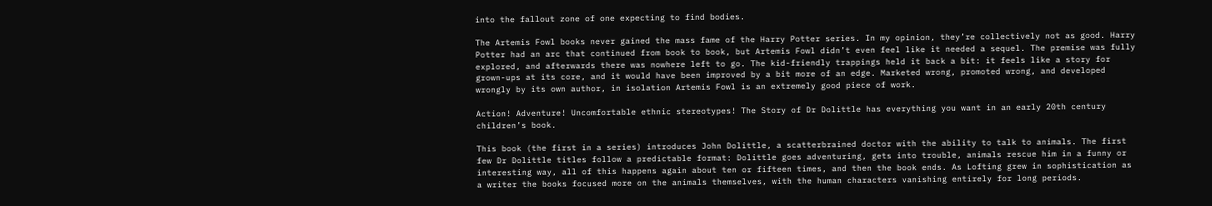into the fallout zone of one expecting to find bodies.

The Artemis Fowl books never gained the mass fame of the Harry Potter series. In my opinion, they’re collectively not as good. Harry Potter had an arc that continued from book to book, but Artemis Fowl didn’t even feel like it needed a sequel. The premise was fully explored, and afterwards there was nowhere left to go. The kid-friendly trappings held it back a bit: it feels like a story for grown-ups at its core, and it would have been improved by a bit more of an edge. Marketed wrong, promoted wrong, and developed wrongly by its own author, in isolation Artemis Fowl is an extremely good piece of work.

Action! Adventure! Uncomfortable ethnic stereotypes! The Story of Dr Dolittle has everything you want in an early 20th century children’s book.

This book (the first in a series) introduces John Dolittle, a scatterbrained doctor with the ability to talk to animals. The first few Dr Dolittle titles follow a predictable format: Dolittle goes adventuring, gets into trouble, animals rescue him in a funny or interesting way, all of this happens again about ten or fifteen times, and then the book ends. As Lofting grew in sophistication as a writer the books focused more on the animals themselves, with the human characters vanishing entirely for long periods.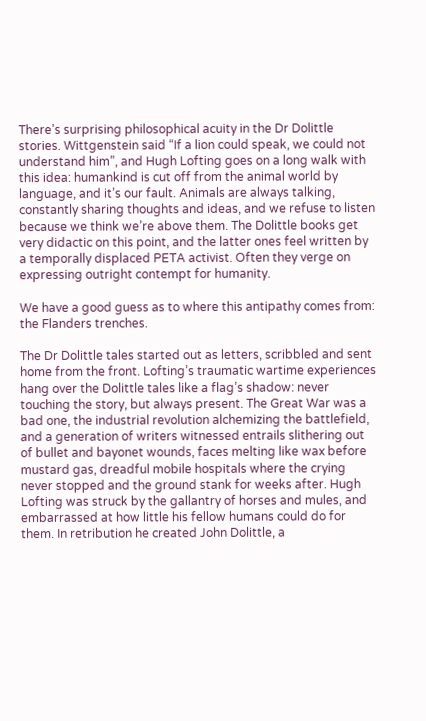There’s surprising philosophical acuity in the Dr Dolittle stories. Wittgenstein said “If a lion could speak, we could not understand him”, and Hugh Lofting goes on a long walk with this idea: humankind is cut off from the animal world by language, and it’s our fault. Animals are always talking, constantly sharing thoughts and ideas, and we refuse to listen because we think we’re above them. The Dolittle books get very didactic on this point, and the latter ones feel written by a temporally displaced PETA activist. Often they verge on expressing outright contempt for humanity.

We have a good guess as to where this antipathy comes from: the Flanders trenches.

The Dr Dolittle tales started out as letters, scribbled and sent home from the front. Lofting’s traumatic wartime experiences hang over the Dolittle tales like a flag’s shadow: never touching the story, but always present. The Great War was a bad one, the industrial revolution alchemizing the battlefield, and a generation of writers witnessed entrails slithering out of bullet and bayonet wounds, faces melting like wax before mustard gas, dreadful mobile hospitals where the crying never stopped and the ground stank for weeks after. Hugh Lofting was struck by the gallantry of horses and mules, and embarrassed at how little his fellow humans could do for them. In retribution he created John Dolittle, a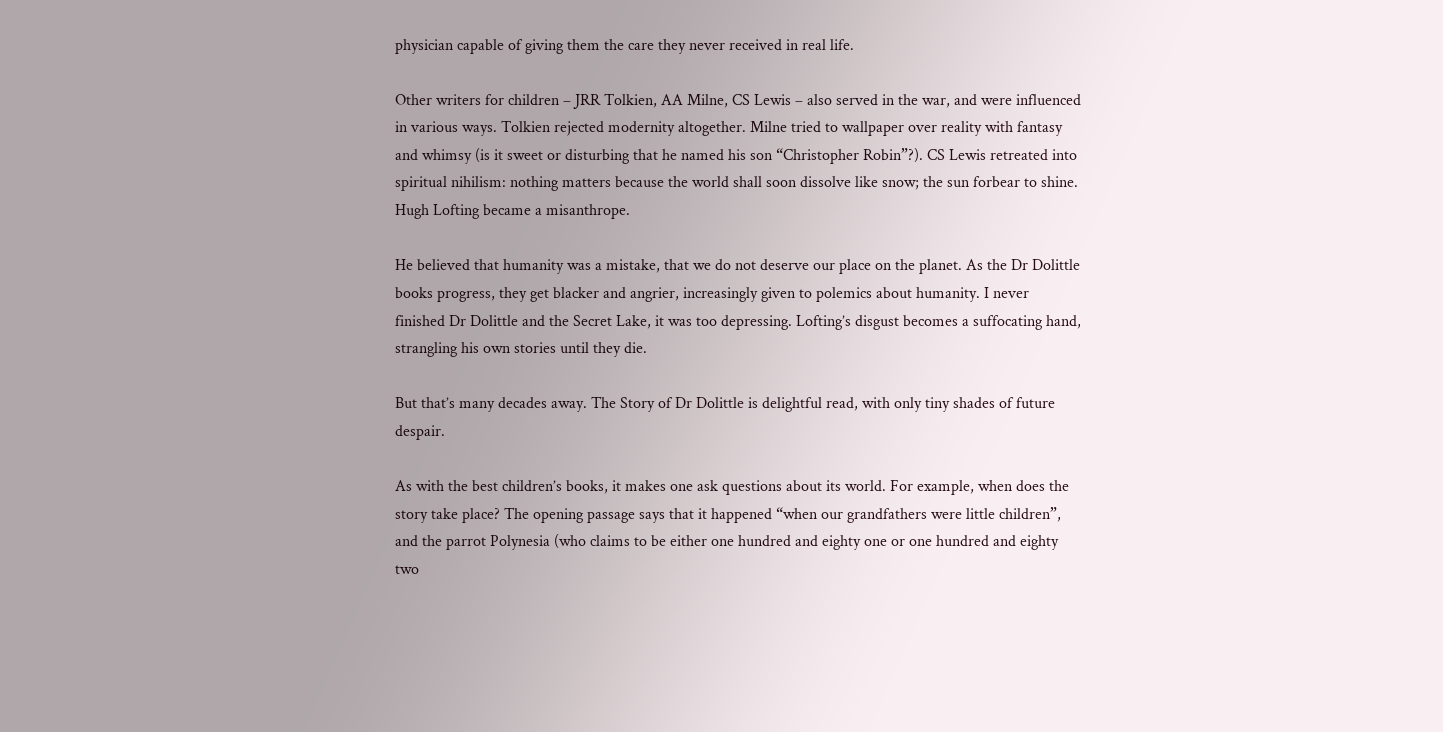physician capable of giving them the care they never received in real life.

Other writers for children – JRR Tolkien, AA Milne, CS Lewis – also served in the war, and were influenced in various ways. Tolkien rejected modernity altogether. Milne tried to wallpaper over reality with fantasy and whimsy (is it sweet or disturbing that he named his son “Christopher Robin”?). CS Lewis retreated into spiritual nihilism: nothing matters because the world shall soon dissolve like snow; the sun forbear to shine. Hugh Lofting became a misanthrope.

He believed that humanity was a mistake, that we do not deserve our place on the planet. As the Dr Dolittle books progress, they get blacker and angrier, increasingly given to polemics about humanity. I never finished Dr Dolittle and the Secret Lake, it was too depressing. Lofting’s disgust becomes a suffocating hand, strangling his own stories until they die.

But that’s many decades away. The Story of Dr Dolittle is delightful read, with only tiny shades of future despair.

As with the best children’s books, it makes one ask questions about its world. For example, when does the story take place? The opening passage says that it happened “when our grandfathers were little children”, and the parrot Polynesia (who claims to be either one hundred and eighty one or one hundred and eighty two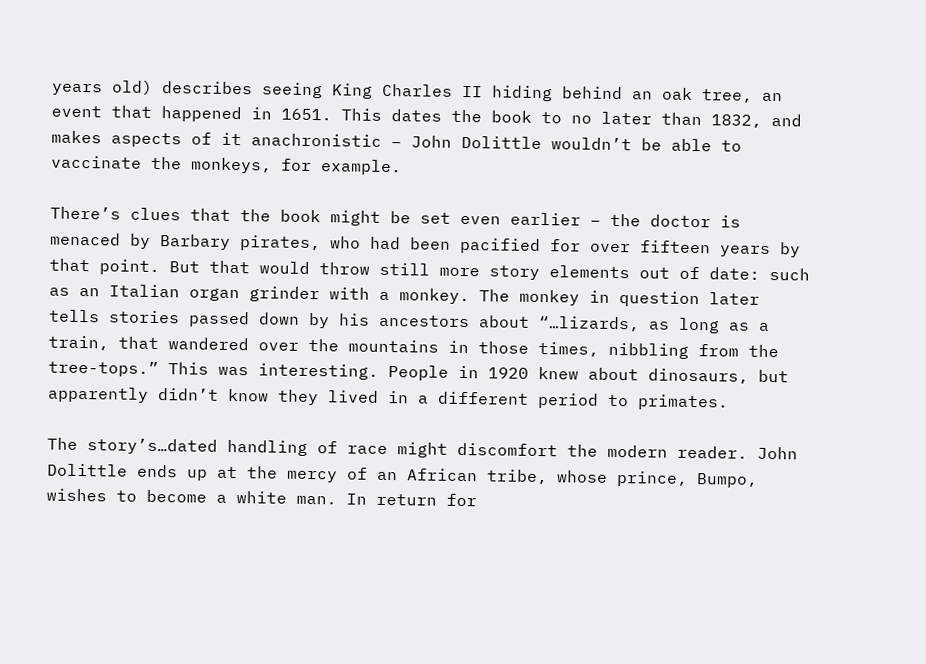years old) describes seeing King Charles II hiding behind an oak tree, an event that happened in 1651. This dates the book to no later than 1832, and makes aspects of it anachronistic – John Dolittle wouldn’t be able to vaccinate the monkeys, for example.

There’s clues that the book might be set even earlier – the doctor is menaced by Barbary pirates, who had been pacified for over fifteen years by that point. But that would throw still more story elements out of date: such as an Italian organ grinder with a monkey. The monkey in question later tells stories passed down by his ancestors about “…lizards, as long as a train, that wandered over the mountains in those times, nibbling from the tree-tops.” This was interesting. People in 1920 knew about dinosaurs, but apparently didn’t know they lived in a different period to primates.

The story’s…dated handling of race might discomfort the modern reader. John Dolittle ends up at the mercy of an African tribe, whose prince, Bumpo, wishes to become a white man. In return for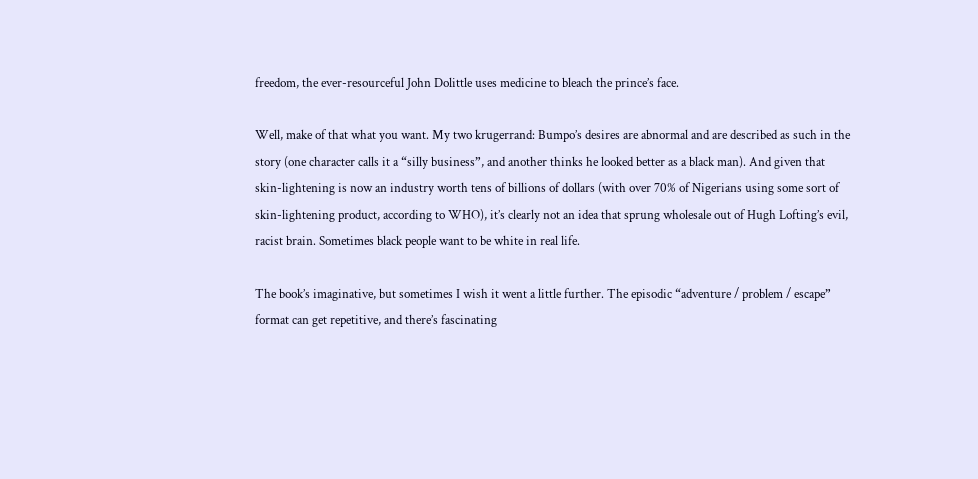freedom, the ever-resourceful John Dolittle uses medicine to bleach the prince’s face.

Well, make of that what you want. My two krugerrand: Bumpo’s desires are abnormal and are described as such in the story (one character calls it a “silly business”, and another thinks he looked better as a black man). And given that skin-lightening is now an industry worth tens of billions of dollars (with over 70% of Nigerians using some sort of skin-lightening product, according to WHO), it’s clearly not an idea that sprung wholesale out of Hugh Lofting’s evil, racist brain. Sometimes black people want to be white in real life.

The book’s imaginative, but sometimes I wish it went a little further. The episodic “adventure / problem / escape” format can get repetitive, and there’s fascinating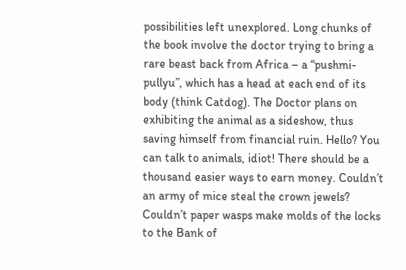possibilities left unexplored. Long chunks of the book involve the doctor trying to bring a rare beast back from Africa – a “pushmi-pullyu”, which has a head at each end of its body (think Catdog). The Doctor plans on exhibiting the animal as a sideshow, thus saving himself from financial ruin. Hello? You can talk to animals, idiot! There should be a thousand easier ways to earn money. Couldn’t an army of mice steal the crown jewels? Couldn’t paper wasps make molds of the locks to the Bank of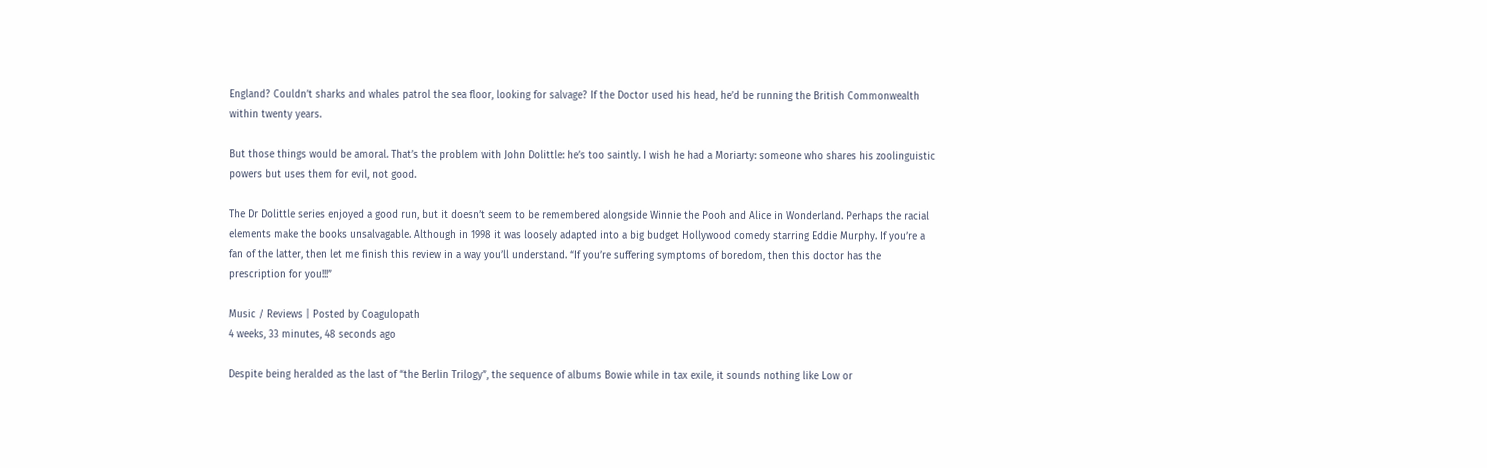England? Couldn’t sharks and whales patrol the sea floor, looking for salvage? If the Doctor used his head, he’d be running the British Commonwealth within twenty years.

But those things would be amoral. That’s the problem with John Dolittle: he’s too saintly. I wish he had a Moriarty: someone who shares his zoolinguistic powers but uses them for evil, not good.

The Dr Dolittle series enjoyed a good run, but it doesn’t seem to be remembered alongside Winnie the Pooh and Alice in Wonderland. Perhaps the racial elements make the books unsalvagable. Although in 1998 it was loosely adapted into a big budget Hollywood comedy starring Eddie Murphy. If you’re a fan of the latter, then let me finish this review in a way you’ll understand. “If you’re suffering symptoms of boredom, then this doctor has the prescription for you!!!”

Music / Reviews | Posted by Coagulopath
4 weeks, 33 minutes, 48 seconds ago

Despite being heralded as the last of “the Berlin Trilogy”, the sequence of albums Bowie while in tax exile, it sounds nothing like Low or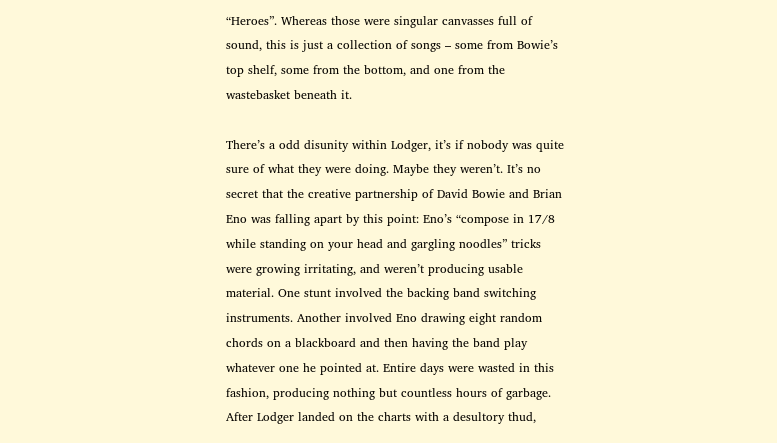“Heroes”. Whereas those were singular canvasses full of sound, this is just a collection of songs – some from Bowie’s top shelf, some from the bottom, and one from the wastebasket beneath it.

There’s a odd disunity within Lodger, it’s if nobody was quite sure of what they were doing. Maybe they weren’t. It’s no secret that the creative partnership of David Bowie and Brian Eno was falling apart by this point: Eno’s “compose in 17/8 while standing on your head and gargling noodles” tricks were growing irritating, and weren’t producing usable material. One stunt involved the backing band switching instruments. Another involved Eno drawing eight random chords on a blackboard and then having the band play whatever one he pointed at. Entire days were wasted in this fashion, producing nothing but countless hours of garbage. After Lodger landed on the charts with a desultory thud,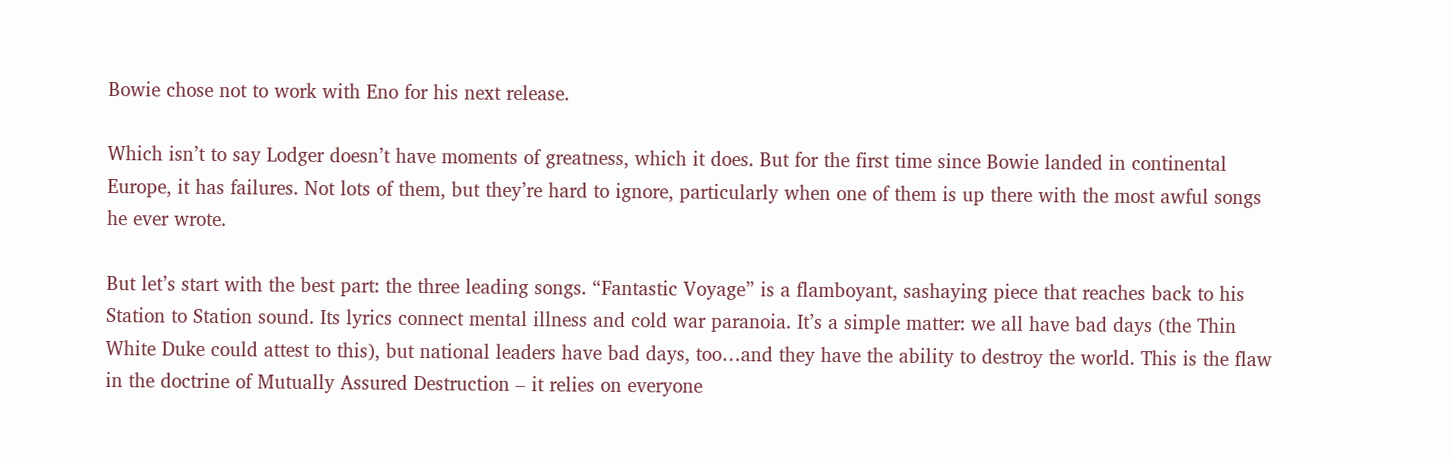Bowie chose not to work with Eno for his next release.

Which isn’t to say Lodger doesn’t have moments of greatness, which it does. But for the first time since Bowie landed in continental Europe, it has failures. Not lots of them, but they’re hard to ignore, particularly when one of them is up there with the most awful songs he ever wrote.

But let’s start with the best part: the three leading songs. “Fantastic Voyage” is a flamboyant, sashaying piece that reaches back to his Station to Station sound. Its lyrics connect mental illness and cold war paranoia. It’s a simple matter: we all have bad days (the Thin White Duke could attest to this), but national leaders have bad days, too…and they have the ability to destroy the world. This is the flaw in the doctrine of Mutually Assured Destruction – it relies on everyone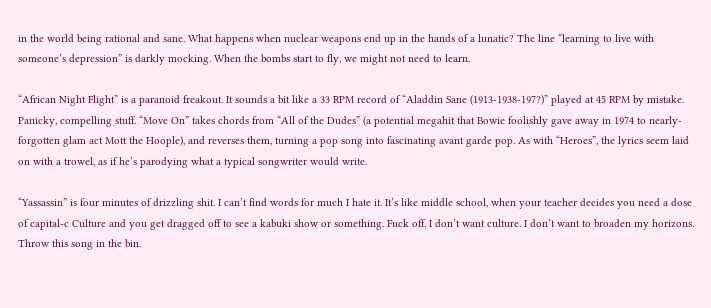in the world being rational and sane. What happens when nuclear weapons end up in the hands of a lunatic? The line “learning to live with someone’s depression” is darkly mocking. When the bombs start to fly, we might not need to learn.

“African Night Flight” is a paranoid freakout. It sounds a bit like a 33 RPM record of “Aladdin Sane (1913-1938-197?)” played at 45 RPM by mistake. Panicky, compelling stuff. “Move On” takes chords from “All of the Dudes” (a potential megahit that Bowie foolishly gave away in 1974 to nearly-forgotten glam act Mott the Hoople), and reverses them, turning a pop song into fascinating avant garde pop. As with “Heroes”, the lyrics seem laid on with a trowel, as if he’s parodying what a typical songwriter would write.

“Yassassin” is four minutes of drizzling shit. I can’t find words for much I hate it. It’s like middle school, when your teacher decides you need a dose of capital-c Culture and you get dragged off to see a kabuki show or something. Fuck off. I don’t want culture. I don’t want to broaden my horizons. Throw this song in the bin.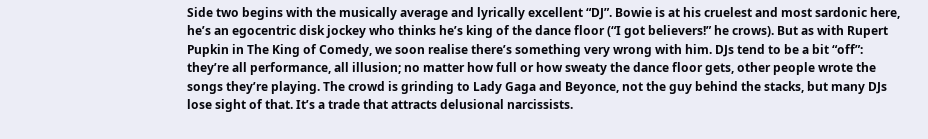Side two begins with the musically average and lyrically excellent “DJ”. Bowie is at his cruelest and most sardonic here, he’s an egocentric disk jockey who thinks he’s king of the dance floor (“I got believers!” he crows). But as with Rupert Pupkin in The King of Comedy, we soon realise there’s something very wrong with him. DJs tend to be a bit “off”: they’re all performance, all illusion; no matter how full or how sweaty the dance floor gets, other people wrote the songs they’re playing. The crowd is grinding to Lady Gaga and Beyonce, not the guy behind the stacks, but many DJs lose sight of that. It’s a trade that attracts delusional narcissists.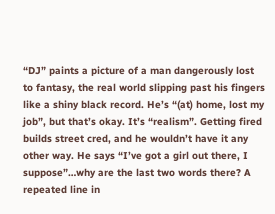“DJ” paints a picture of a man dangerously lost to fantasy, the real world slipping past his fingers like a shiny black record. He’s “(at) home, lost my job”, but that’s okay. It’s “realism”. Getting fired builds street cred, and he wouldn’t have it any other way. He says “I’ve got a girl out there, I suppose”…why are the last two words there? A repeated line in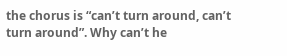the chorus is “can’t turn around, can’t turn around”. Why can’t he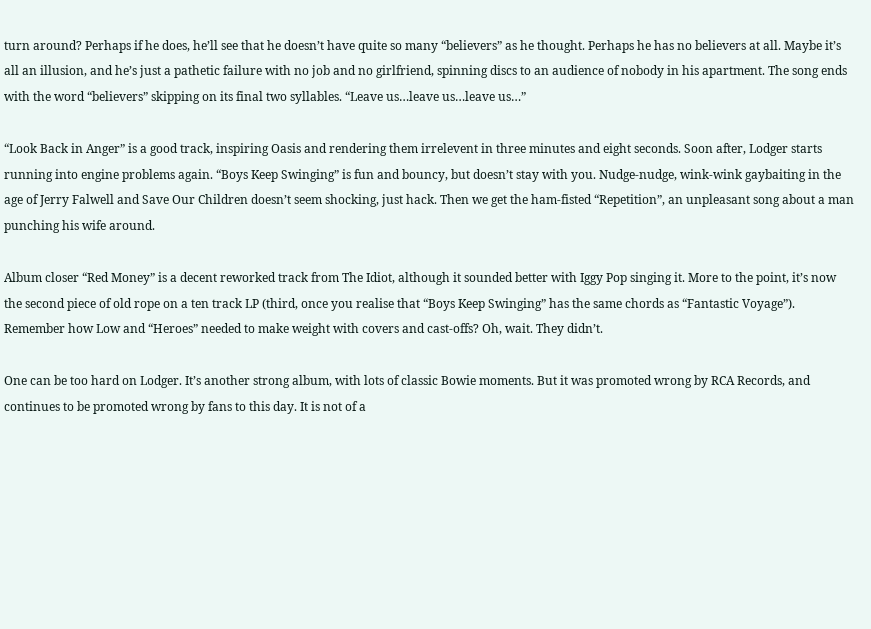turn around? Perhaps if he does, he’ll see that he doesn’t have quite so many “believers” as he thought. Perhaps he has no believers at all. Maybe it’s all an illusion, and he’s just a pathetic failure with no job and no girlfriend, spinning discs to an audience of nobody in his apartment. The song ends with the word “believers” skipping on its final two syllables. “Leave us…leave us…leave us…”

“Look Back in Anger” is a good track, inspiring Oasis and rendering them irrelevent in three minutes and eight seconds. Soon after, Lodger starts running into engine problems again. “Boys Keep Swinging” is fun and bouncy, but doesn’t stay with you. Nudge-nudge, wink-wink gaybaiting in the age of Jerry Falwell and Save Our Children doesn’t seem shocking, just hack. Then we get the ham-fisted “Repetition”, an unpleasant song about a man punching his wife around.

Album closer “Red Money” is a decent reworked track from The Idiot, although it sounded better with Iggy Pop singing it. More to the point, it’s now the second piece of old rope on a ten track LP (third, once you realise that “Boys Keep Swinging” has the same chords as “Fantastic Voyage”). Remember how Low and “Heroes” needed to make weight with covers and cast-offs? Oh, wait. They didn’t.

One can be too hard on Lodger. It’s another strong album, with lots of classic Bowie moments. But it was promoted wrong by RCA Records, and continues to be promoted wrong by fans to this day. It is not of a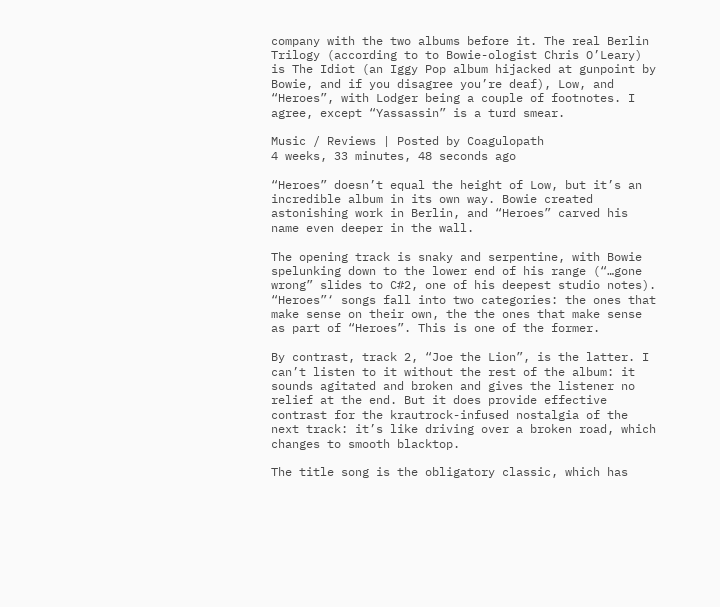company with the two albums before it. The real Berlin Trilogy (according to to Bowie-ologist Chris O’Leary) is The Idiot (an Iggy Pop album hijacked at gunpoint by Bowie, and if you disagree you’re deaf), Low, and “Heroes”, with Lodger being a couple of footnotes. I agree, except “Yassassin” is a turd smear.

Music / Reviews | Posted by Coagulopath
4 weeks, 33 minutes, 48 seconds ago

“Heroes” doesn’t equal the height of Low, but it’s an incredible album in its own way. Bowie created astonishing work in Berlin, and “Heroes” carved his name even deeper in the wall.

The opening track is snaky and serpentine, with Bowie spelunking down to the lower end of his range (“…gone wrong” slides to C#2, one of his deepest studio notes). “Heroes”‘ songs fall into two categories: the ones that make sense on their own, the the ones that make sense as part of “Heroes”. This is one of the former.

By contrast, track 2, “Joe the Lion”, is the latter. I can’t listen to it without the rest of the album: it sounds agitated and broken and gives the listener no relief at the end. But it does provide effective contrast for the krautrock-infused nostalgia of the next track: it’s like driving over a broken road, which changes to smooth blacktop.

The title song is the obligatory classic, which has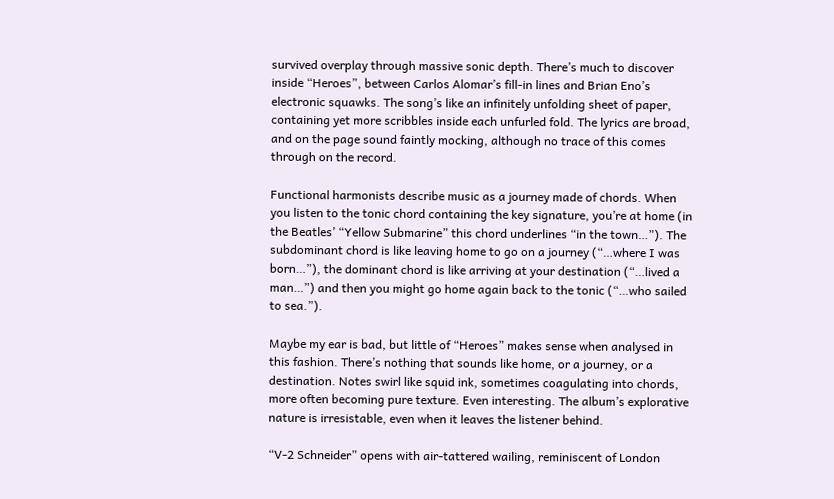survived overplay through massive sonic depth. There’s much to discover inside “Heroes”, between Carlos Alomar’s fill-in lines and Brian Eno’s electronic squawks. The song’s like an infinitely unfolding sheet of paper, containing yet more scribbles inside each unfurled fold. The lyrics are broad, and on the page sound faintly mocking, although no trace of this comes through on the record.

Functional harmonists describe music as a journey made of chords. When you listen to the tonic chord containing the key signature, you’re at home (in the Beatles’ “Yellow Submarine” this chord underlines “in the town…”). The subdominant chord is like leaving home to go on a journey (“…where I was born…”), the dominant chord is like arriving at your destination (“…lived a man…”) and then you might go home again back to the tonic (“…who sailed to sea.”).

Maybe my ear is bad, but little of “Heroes” makes sense when analysed in this fashion. There’s nothing that sounds like home, or a journey, or a destination. Notes swirl like squid ink, sometimes coagulating into chords, more often becoming pure texture. Even interesting. The album’s explorative nature is irresistable, even when it leaves the listener behind.

“V-2 Schneider” opens with air-tattered wailing, reminiscent of London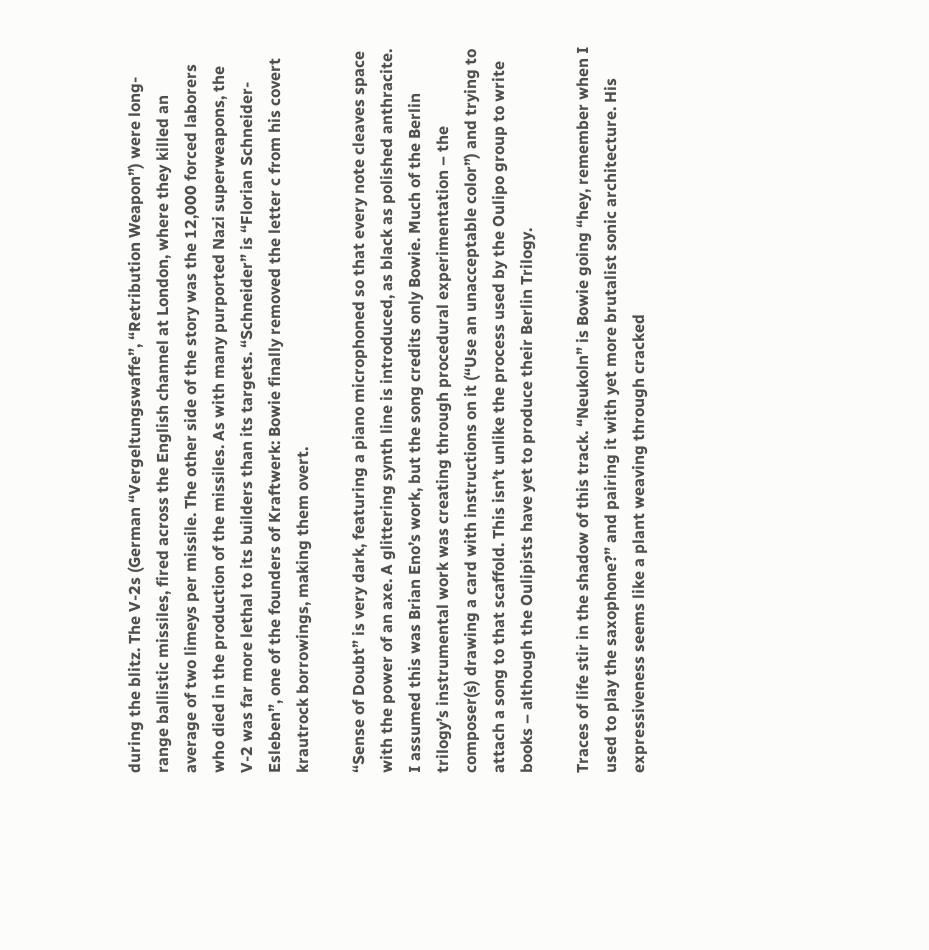during the blitz. The V-2s (German “Vergeltungswaffe”, “Retribution Weapon”) were long-range ballistic missiles, fired across the English channel at London, where they killed an average of two limeys per missile. The other side of the story was the 12,000 forced laborers who died in the production of the missiles. As with many purported Nazi superweapons, the V-2 was far more lethal to its builders than its targets. “Schneider” is “Florian Schneider-Esleben”, one of the founders of Kraftwerk: Bowie finally removed the letter c from his covert krautrock borrowings, making them overt.

“Sense of Doubt” is very dark, featuring a piano microphoned so that every note cleaves space with the power of an axe. A glittering synth line is introduced, as black as polished anthracite. I assumed this was Brian Eno’s work, but the song credits only Bowie. Much of the Berlin trilogy’s instrumental work was creating through procedural experimentation – the composer(s) drawing a card with instructions on it (“Use an unacceptable color”) and trying to attach a song to that scaffold. This isn’t unlike the process used by the Oulipo group to write books – although the Oulipists have yet to produce their Berlin Trilogy.

Traces of life stir in the shadow of this track. “Neukoln” is Bowie going “hey, remember when I used to play the saxophone?” and pairing it with yet more brutalist sonic architecture. His expressiveness seems like a plant weaving through cracked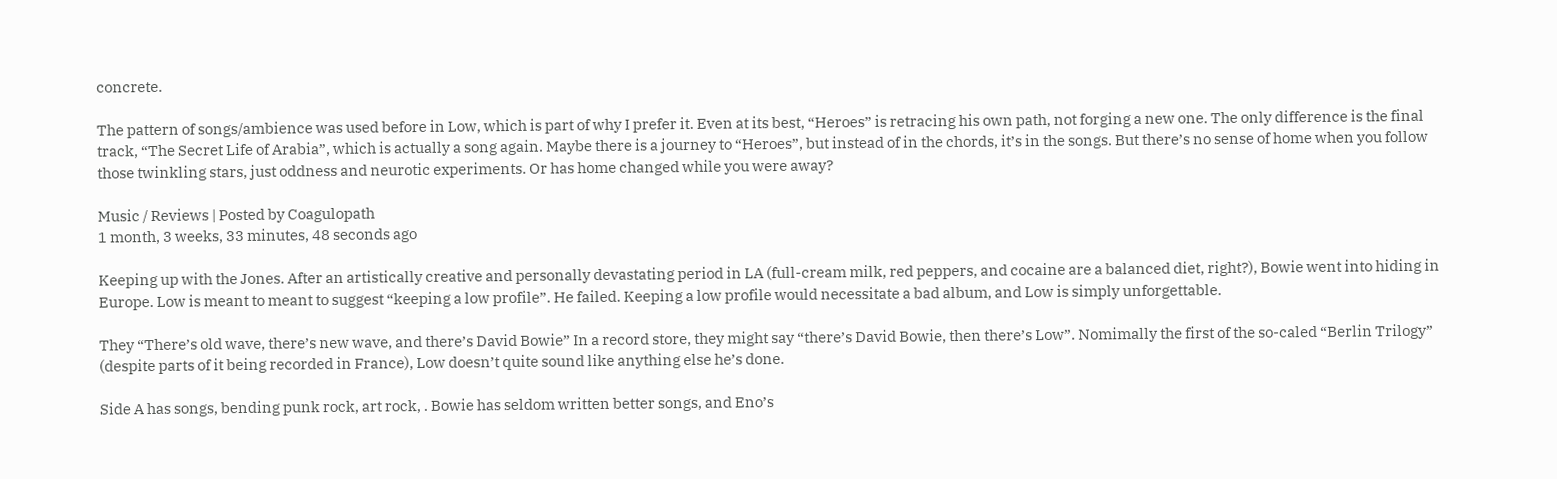concrete.

The pattern of songs/ambience was used before in Low, which is part of why I prefer it. Even at its best, “Heroes” is retracing his own path, not forging a new one. The only difference is the final track, “The Secret Life of Arabia”, which is actually a song again. Maybe there is a journey to “Heroes”, but instead of in the chords, it’s in the songs. But there’s no sense of home when you follow those twinkling stars, just oddness and neurotic experiments. Or has home changed while you were away?

Music / Reviews | Posted by Coagulopath
1 month, 3 weeks, 33 minutes, 48 seconds ago

Keeping up with the Jones. After an artistically creative and personally devastating period in LA (full-cream milk, red peppers, and cocaine are a balanced diet, right?), Bowie went into hiding in Europe. Low is meant to meant to suggest “keeping a low profile”. He failed. Keeping a low profile would necessitate a bad album, and Low is simply unforgettable.

They “There’s old wave, there’s new wave, and there’s David Bowie” In a record store, they might say “there’s David Bowie, then there’s Low”. Nomimally the first of the so-caled “Berlin Trilogy” (despite parts of it being recorded in France), Low doesn’t quite sound like anything else he’s done.

Side A has songs, bending punk rock, art rock, . Bowie has seldom written better songs, and Eno’s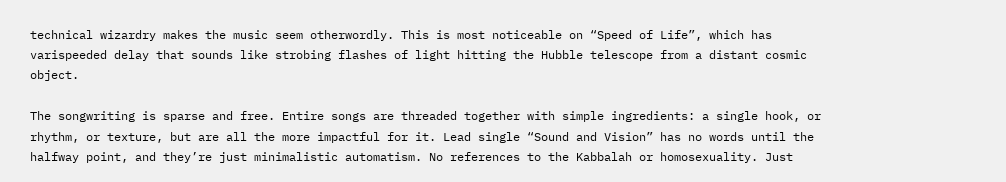technical wizardry makes the music seem otherwordly. This is most noticeable on “Speed of Life”, which has varispeeded delay that sounds like strobing flashes of light hitting the Hubble telescope from a distant cosmic object.

The songwriting is sparse and free. Entire songs are threaded together with simple ingredients: a single hook, or rhythm, or texture, but are all the more impactful for it. Lead single “Sound and Vision” has no words until the halfway point, and they’re just minimalistic automatism. No references to the Kabbalah or homosexuality. Just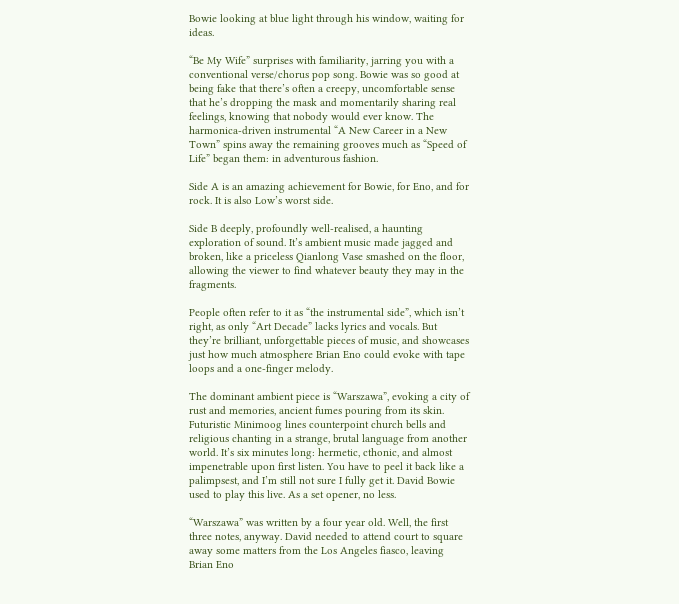Bowie looking at blue light through his window, waiting for ideas.

“Be My Wife” surprises with familiarity, jarring you with a conventional verse/chorus pop song. Bowie was so good at being fake that there’s often a creepy, uncomfortable sense that he’s dropping the mask and momentarily sharing real feelings, knowing that nobody would ever know. The harmonica-driven instrumental “A New Career in a New Town” spins away the remaining grooves much as “Speed of Life” began them: in adventurous fashion.

Side A is an amazing achievement for Bowie, for Eno, and for rock. It is also Low’s worst side.

Side B deeply, profoundly well-realised, a haunting exploration of sound. It’s ambient music made jagged and broken, like a priceless Qianlong Vase smashed on the floor, allowing the viewer to find whatever beauty they may in the fragments.

People often refer to it as “the instrumental side”, which isn’t right, as only “Art Decade” lacks lyrics and vocals. But they’re brilliant, unforgettable pieces of music, and showcases just how much atmosphere Brian Eno could evoke with tape loops and a one-finger melody.

The dominant ambient piece is “Warszawa”, evoking a city of rust and memories, ancient fumes pouring from its skin. Futuristic Minimoog lines counterpoint church bells and religious chanting in a strange, brutal language from another world. It’s six minutes long: hermetic, cthonic, and almost impenetrable upon first listen. You have to peel it back like a palimpsest, and I’m still not sure I fully get it. David Bowie used to play this live. As a set opener, no less.

“Warszawa” was written by a four year old. Well, the first three notes, anyway. David needed to attend court to square away some matters from the Los Angeles fiasco, leaving Brian Eno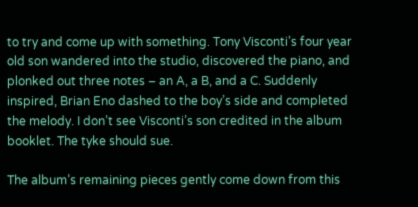to try and come up with something. Tony Visconti’s four year old son wandered into the studio, discovered the piano, and plonked out three notes – an A, a B, and a C. Suddenly inspired, Brian Eno dashed to the boy’s side and completed the melody. I don’t see Visconti’s son credited in the album booklet. The tyke should sue.

The album’s remaining pieces gently come down from this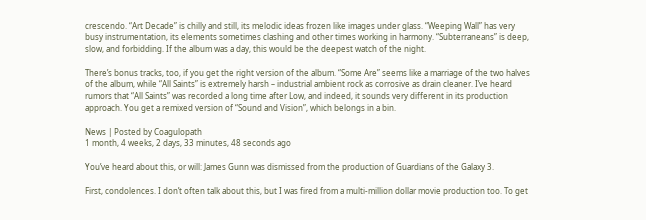crescendo. “Art Decade” is chilly and still, its melodic ideas frozen like images under glass. “Weeping Wall” has very busy instrumentation, its elements sometimes clashing and other times working in harmony. “Subterraneans” is deep, slow, and forbidding. If the album was a day, this would be the deepest watch of the night.

There’s bonus tracks, too, if you get the right version of the album. “Some Are” seems like a marriage of the two halves of the album, while “All Saints” is extremely harsh – industrial ambient rock as corrosive as drain cleaner. I’ve heard rumors that “All Saints” was recorded a long time after Low, and indeed, it sounds very different in its production approach. You get a remixed version of “Sound and Vision”, which belongs in a bin.

News | Posted by Coagulopath
1 month, 4 weeks, 2 days, 33 minutes, 48 seconds ago

You’ve heard about this, or will: James Gunn was dismissed from the production of Guardians of the Galaxy 3.

First, condolences. I don’t often talk about this, but I was fired from a multi-million dollar movie production too. To get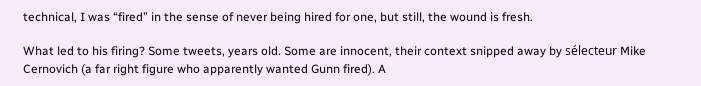technical, I was “fired” in the sense of never being hired for one, but still, the wound is fresh.

What led to his firing? Some tweets, years old. Some are innocent, their context snipped away by sélecteur Mike Cernovich (a far right figure who apparently wanted Gunn fired). A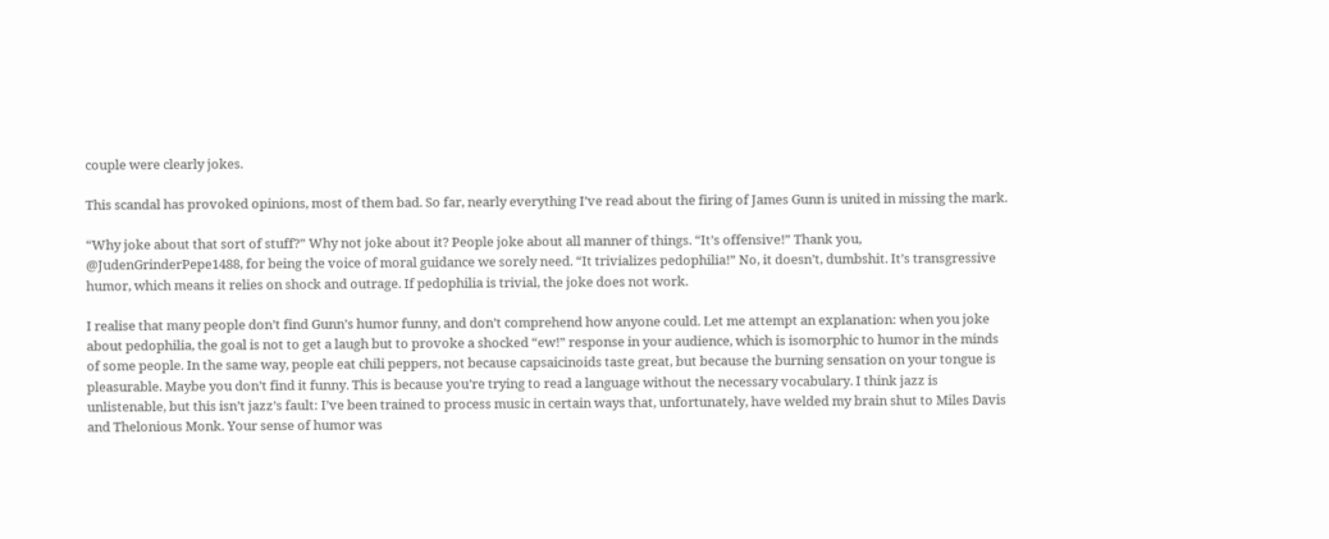couple were clearly jokes.

This scandal has provoked opinions, most of them bad. So far, nearly everything I’ve read about the firing of James Gunn is united in missing the mark.

“Why joke about that sort of stuff?” Why not joke about it? People joke about all manner of things. “It’s offensive!” Thank you, @JudenGrinderPepe1488, for being the voice of moral guidance we sorely need. “It trivializes pedophilia!” No, it doesn’t, dumbshit. It’s transgressive humor, which means it relies on shock and outrage. If pedophilia is trivial, the joke does not work.

I realise that many people don’t find Gunn’s humor funny, and don’t comprehend how anyone could. Let me attempt an explanation: when you joke about pedophilia, the goal is not to get a laugh but to provoke a shocked “ew!” response in your audience, which is isomorphic to humor in the minds of some people. In the same way, people eat chili peppers, not because capsaicinoids taste great, but because the burning sensation on your tongue is pleasurable. Maybe you don’t find it funny. This is because you’re trying to read a language without the necessary vocabulary. I think jazz is unlistenable, but this isn’t jazz’s fault: I’ve been trained to process music in certain ways that, unfortunately, have welded my brain shut to Miles Davis and Thelonious Monk. Your sense of humor was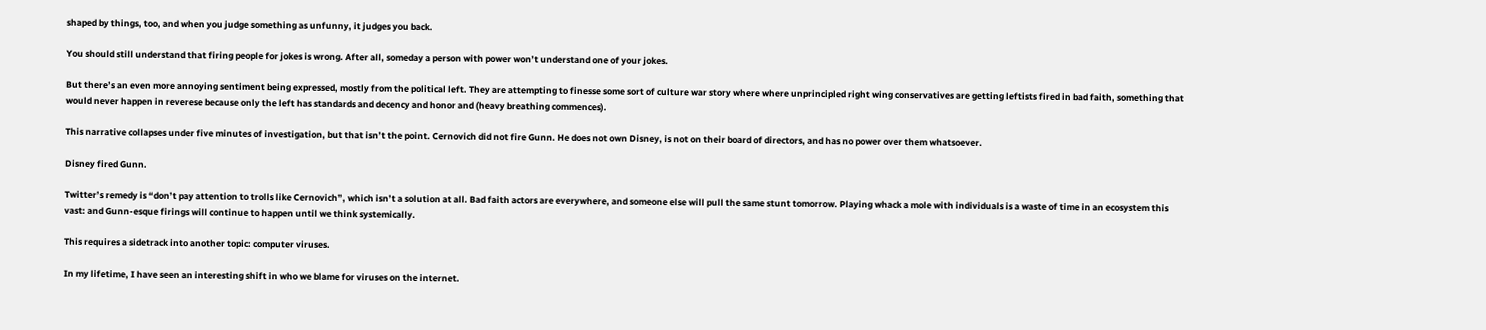shaped by things, too, and when you judge something as unfunny, it judges you back.

You should still understand that firing people for jokes is wrong. After all, someday a person with power won’t understand one of your jokes.

But there’s an even more annoying sentiment being expressed, mostly from the political left. They are attempting to finesse some sort of culture war story where where unprincipled right wing conservatives are getting leftists fired in bad faith, something that would never happen in reverese because only the left has standards and decency and honor and (heavy breathing commences).

This narrative collapses under five minutes of investigation, but that isn’t the point. Cernovich did not fire Gunn. He does not own Disney, is not on their board of directors, and has no power over them whatsoever.

Disney fired Gunn.

Twitter’s remedy is “don’t pay attention to trolls like Cernovich”, which isn’t a solution at all. Bad faith actors are everywhere, and someone else will pull the same stunt tomorrow. Playing whack a mole with individuals is a waste of time in an ecosystem this vast: and Gunn-esque firings will continue to happen until we think systemically.

This requires a sidetrack into another topic: computer viruses.

In my lifetime, I have seen an interesting shift in who we blame for viruses on the internet.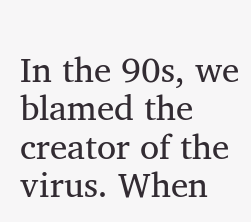In the 90s, we blamed the creator of the virus. When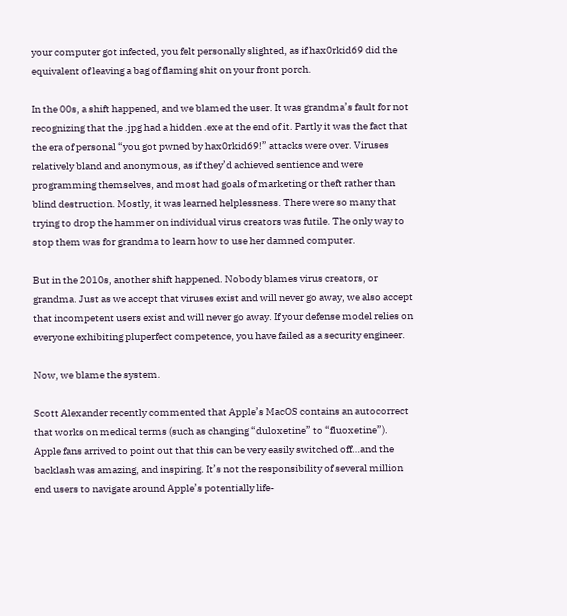your computer got infected, you felt personally slighted, as if hax0rkid69 did the equivalent of leaving a bag of flaming shit on your front porch.

In the 00s, a shift happened, and we blamed the user. It was grandma’s fault for not recognizing that the .jpg had a hidden .exe at the end of it. Partly it was the fact that the era of personal “you got pwned by hax0rkid69!” attacks were over. Viruses relatively bland and anonymous, as if they’d achieved sentience and were programming themselves, and most had goals of marketing or theft rather than blind destruction. Mostly, it was learned helplessness. There were so many that trying to drop the hammer on individual virus creators was futile. The only way to stop them was for grandma to learn how to use her damned computer.

But in the 2010s, another shift happened. Nobody blames virus creators, or grandma. Just as we accept that viruses exist and will never go away, we also accept that incompetent users exist and will never go away. If your defense model relies on everyone exhibiting pluperfect competence, you have failed as a security engineer.

Now, we blame the system.

Scott Alexander recently commented that Apple’s MacOS contains an autocorrect that works on medical terms (such as changing “duloxetine” to “fluoxetine”). Apple fans arrived to point out that this can be very easily switched off…and the backlash was amazing, and inspiring. It’s not the responsibility of several million end users to navigate around Apple’s potentially life-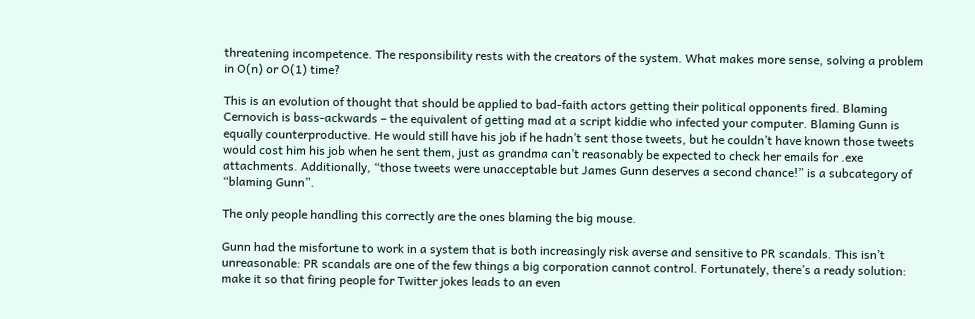threatening incompetence. The responsibility rests with the creators of the system. What makes more sense, solving a problem in O(n) or O(1) time?

This is an evolution of thought that should be applied to bad-faith actors getting their political opponents fired. Blaming Cernovich is bass-ackwards – the equivalent of getting mad at a script kiddie who infected your computer. Blaming Gunn is equally counterproductive. He would still have his job if he hadn’t sent those tweets, but he couldn’t have known those tweets would cost him his job when he sent them, just as grandma can’t reasonably be expected to check her emails for .exe attachments. Additionally, “those tweets were unacceptable but James Gunn deserves a second chance!” is a subcategory of “blaming Gunn”.

The only people handling this correctly are the ones blaming the big mouse.

Gunn had the misfortune to work in a system that is both increasingly risk averse and sensitive to PR scandals. This isn’t unreasonable: PR scandals are one of the few things a big corporation cannot control. Fortunately, there’s a ready solution: make it so that firing people for Twitter jokes leads to an even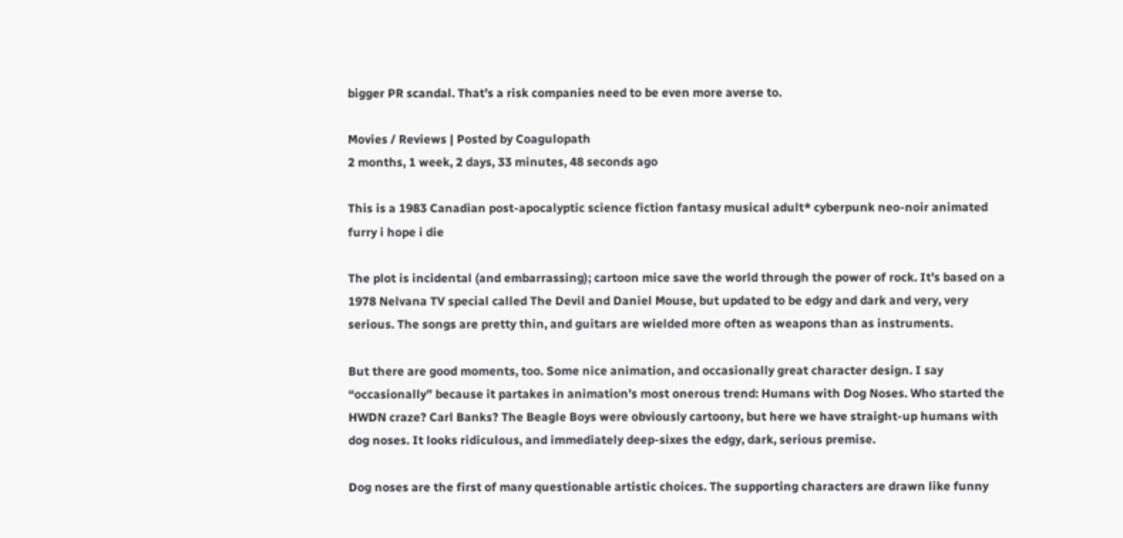bigger PR scandal. That’s a risk companies need to be even more averse to.

Movies / Reviews | Posted by Coagulopath
2 months, 1 week, 2 days, 33 minutes, 48 seconds ago

This is a 1983 Canadian post-apocalyptic science fiction fantasy musical adult* cyberpunk neo-noir animated furry i hope i die

The plot is incidental (and embarrassing); cartoon mice save the world through the power of rock. It’s based on a 1978 Nelvana TV special called The Devil and Daniel Mouse, but updated to be edgy and dark and very, very serious. The songs are pretty thin, and guitars are wielded more often as weapons than as instruments.

But there are good moments, too. Some nice animation, and occasionally great character design. I say “occasionally” because it partakes in animation’s most onerous trend: Humans with Dog Noses. Who started the HWDN craze? Carl Banks? The Beagle Boys were obviously cartoony, but here we have straight-up humans with dog noses. It looks ridiculous, and immediately deep-sixes the edgy, dark, serious premise.

Dog noses are the first of many questionable artistic choices. The supporting characters are drawn like funny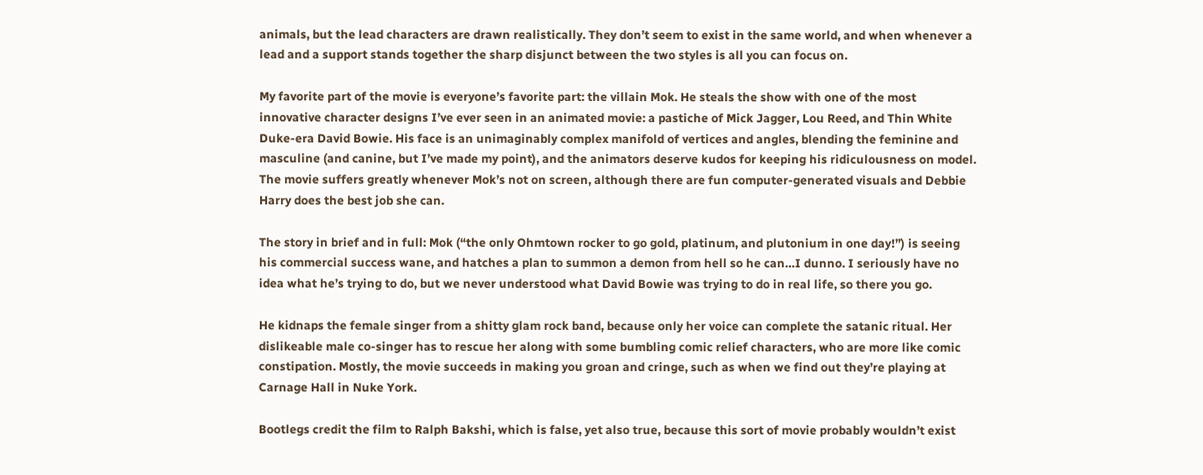animals, but the lead characters are drawn realistically. They don’t seem to exist in the same world, and when whenever a lead and a support stands together the sharp disjunct between the two styles is all you can focus on.

My favorite part of the movie is everyone’s favorite part: the villain Mok. He steals the show with one of the most innovative character designs I’ve ever seen in an animated movie: a pastiche of Mick Jagger, Lou Reed, and Thin White Duke-era David Bowie. His face is an unimaginably complex manifold of vertices and angles, blending the feminine and masculine (and canine, but I’ve made my point), and the animators deserve kudos for keeping his ridiculousness on model. The movie suffers greatly whenever Mok’s not on screen, although there are fun computer-generated visuals and Debbie Harry does the best job she can.

The story in brief and in full: Mok (“the only Ohmtown rocker to go gold, platinum, and plutonium in one day!”) is seeing his commercial success wane, and hatches a plan to summon a demon from hell so he can…I dunno. I seriously have no idea what he’s trying to do, but we never understood what David Bowie was trying to do in real life, so there you go.

He kidnaps the female singer from a shitty glam rock band, because only her voice can complete the satanic ritual. Her dislikeable male co-singer has to rescue her along with some bumbling comic relief characters, who are more like comic constipation. Mostly, the movie succeeds in making you groan and cringe, such as when we find out they’re playing at Carnage Hall in Nuke York.

Bootlegs credit the film to Ralph Bakshi, which is false, yet also true, because this sort of movie probably wouldn’t exist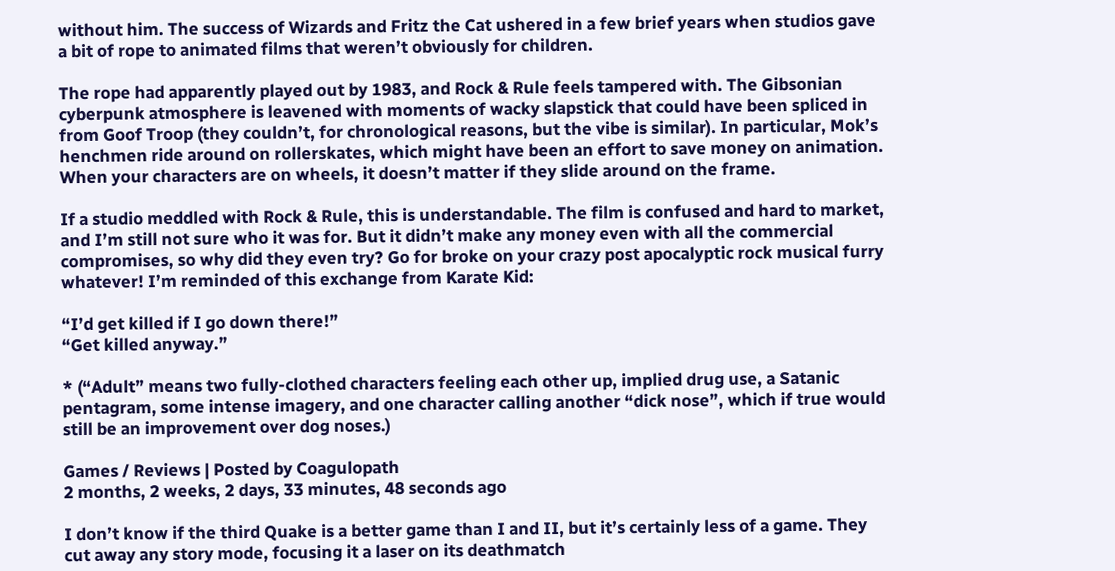without him. The success of Wizards and Fritz the Cat ushered in a few brief years when studios gave a bit of rope to animated films that weren’t obviously for children.

The rope had apparently played out by 1983, and Rock & Rule feels tampered with. The Gibsonian cyberpunk atmosphere is leavened with moments of wacky slapstick that could have been spliced in from Goof Troop (they couldn’t, for chronological reasons, but the vibe is similar). In particular, Mok’s henchmen ride around on rollerskates, which might have been an effort to save money on animation. When your characters are on wheels, it doesn’t matter if they slide around on the frame.

If a studio meddled with Rock & Rule, this is understandable. The film is confused and hard to market, and I’m still not sure who it was for. But it didn’t make any money even with all the commercial compromises, so why did they even try? Go for broke on your crazy post apocalyptic rock musical furry whatever! I’m reminded of this exchange from Karate Kid:

“I’d get killed if I go down there!”
“Get killed anyway.”

* (“Adult” means two fully-clothed characters feeling each other up, implied drug use, a Satanic pentagram, some intense imagery, and one character calling another “dick nose”, which if true would still be an improvement over dog noses.)

Games / Reviews | Posted by Coagulopath
2 months, 2 weeks, 2 days, 33 minutes, 48 seconds ago

I don’t know if the third Quake is a better game than I and II, but it’s certainly less of a game. They cut away any story mode, focusing it a laser on its deathmatch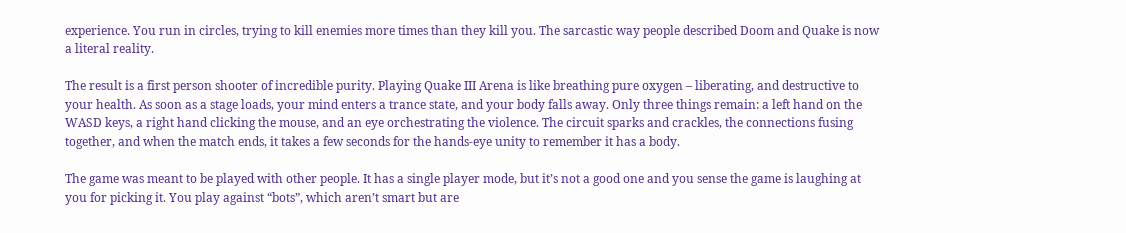experience. You run in circles, trying to kill enemies more times than they kill you. The sarcastic way people described Doom and Quake is now a literal reality.

The result is a first person shooter of incredible purity. Playing Quake III Arena is like breathing pure oxygen – liberating, and destructive to your health. As soon as a stage loads, your mind enters a trance state, and your body falls away. Only three things remain: a left hand on the WASD keys, a right hand clicking the mouse, and an eye orchestrating the violence. The circuit sparks and crackles, the connections fusing together, and when the match ends, it takes a few seconds for the hands-eye unity to remember it has a body.

The game was meant to be played with other people. It has a single player mode, but it’s not a good one and you sense the game is laughing at you for picking it. You play against “bots”, which aren’t smart but are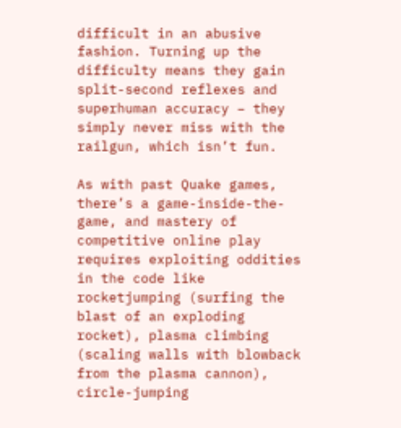difficult in an abusive fashion. Turning up the difficulty means they gain split-second reflexes and superhuman accuracy – they simply never miss with the railgun, which isn’t fun.

As with past Quake games, there’s a game-inside-the-game, and mastery of competitive online play requires exploiting oddities in the code like rocketjumping (surfing the blast of an exploding rocket), plasma climbing (scaling walls with blowback from the plasma cannon), circle-jumping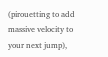(pirouetting to add massive velocity to your next jump),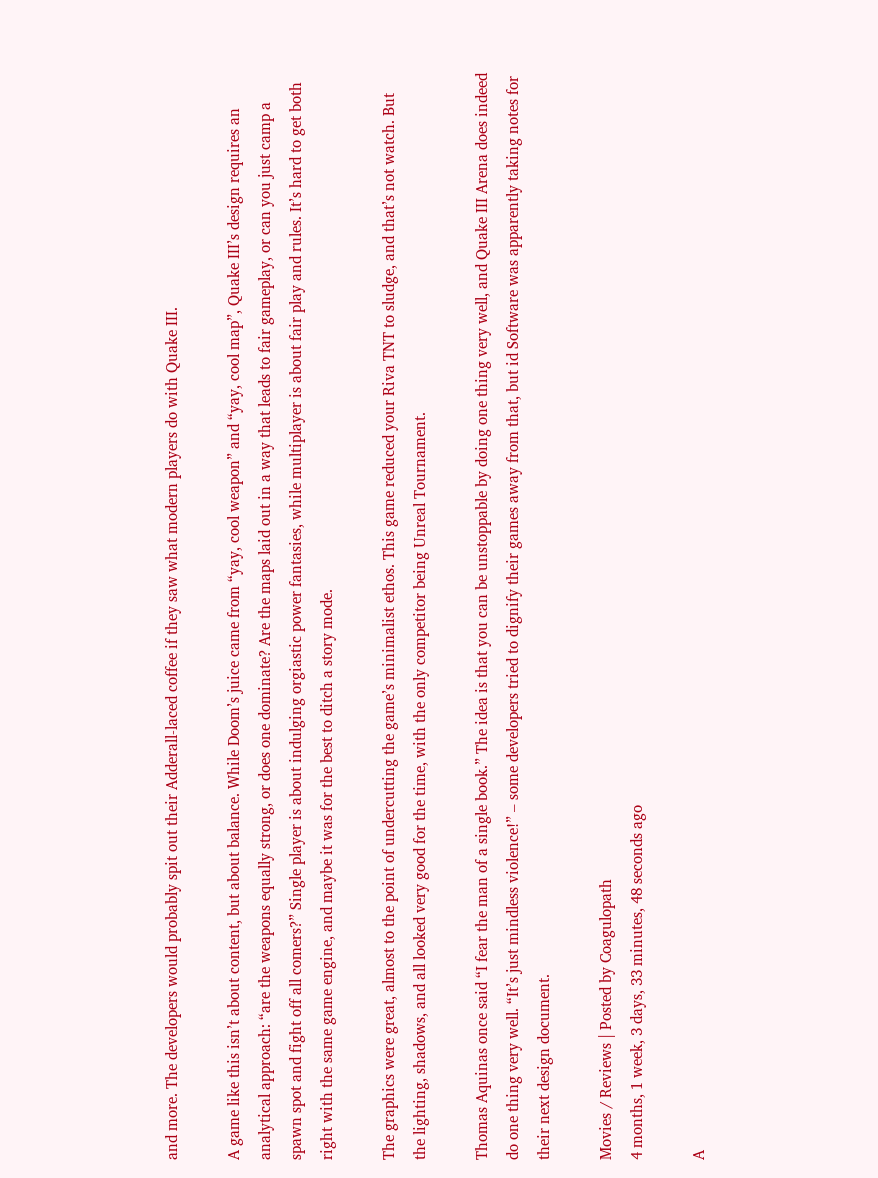and more. The developers would probably spit out their Adderall-laced coffee if they saw what modern players do with Quake III.

A game like this isn’t about content, but about balance. While Doom’s juice came from “yay, cool weapon” and “yay, cool map”, Quake III’s design requires an analytical approach: “are the weapons equally strong, or does one dominate? Are the maps laid out in a way that leads to fair gameplay, or can you just camp a spawn spot and fight off all comers?” Single player is about indulging orgiastic power fantasies, while multiplayer is about fair play and rules. It’s hard to get both right with the same game engine, and maybe it was for the best to ditch a story mode.

The graphics were great, almost to the point of undercutting the game’s minimalist ethos. This game reduced your Riva TNT to sludge, and that’s not watch. But the lighting, shadows, and all looked very good for the time, with the only competitor being Unreal Tournament.

Thomas Aquinas once said “I fear the man of a single book.” The idea is that you can be unstoppable by doing one thing very well, and Quake III Arena does indeed do one thing very well. “It’s just mindless violence!” – some developers tried to dignify their games away from that, but id Software was apparently taking notes for their next design document.

Movies / Reviews | Posted by Coagulopath
4 months, 1 week, 3 days, 33 minutes, 48 seconds ago

A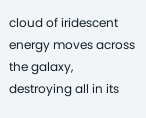cloud of iridescent energy moves across the galaxy, destroying all in its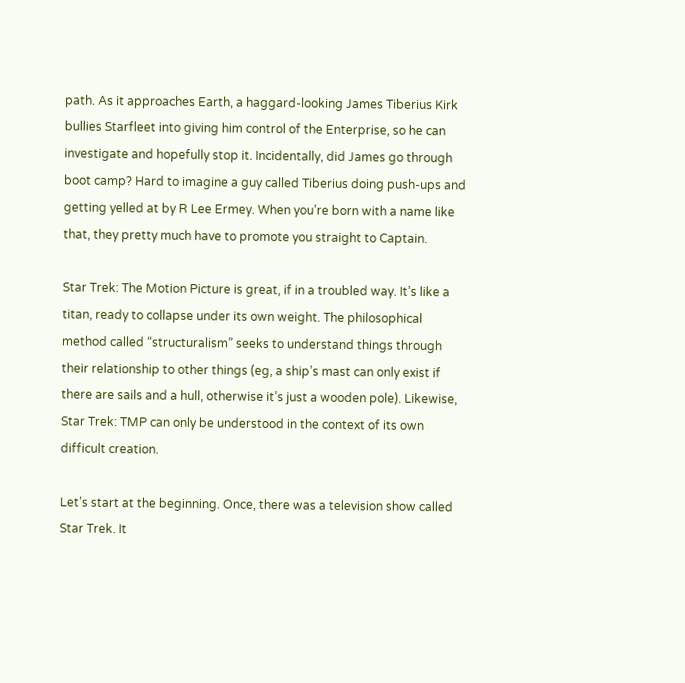path. As it approaches Earth, a haggard-looking James Tiberius Kirk bullies Starfleet into giving him control of the Enterprise, so he can investigate and hopefully stop it. Incidentally, did James go through boot camp? Hard to imagine a guy called Tiberius doing push-ups and getting yelled at by R Lee Ermey. When you’re born with a name like that, they pretty much have to promote you straight to Captain.

Star Trek: The Motion Picture is great, if in a troubled way. It’s like a titan, ready to collapse under its own weight. The philosophical method called “structuralism” seeks to understand things through their relationship to other things (eg, a ship’s mast can only exist if there are sails and a hull, otherwise it’s just a wooden pole). Likewise, Star Trek: TMP can only be understood in the context of its own difficult creation.

Let’s start at the beginning. Once, there was a television show called Star Trek. It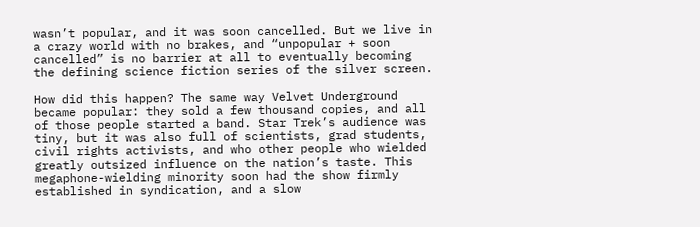wasn’t popular, and it was soon cancelled. But we live in a crazy world with no brakes, and “unpopular + soon cancelled” is no barrier at all to eventually becoming the defining science fiction series of the silver screen.

How did this happen? The same way Velvet Underground became popular: they sold a few thousand copies, and all of those people started a band. Star Trek’s audience was tiny, but it was also full of scientists, grad students, civil rights activists, and who other people who wielded greatly outsized influence on the nation’s taste. This megaphone-wielding minority soon had the show firmly established in syndication, and a slow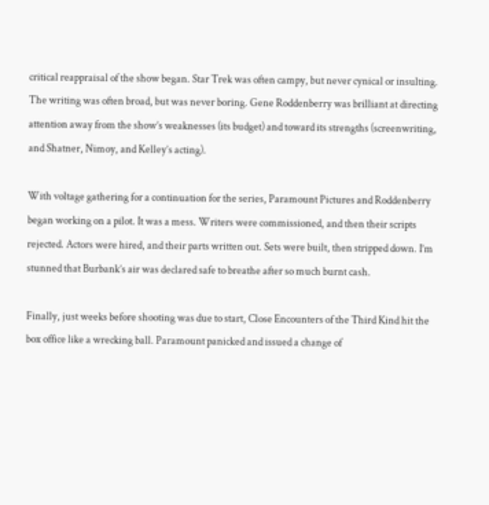critical reappraisal of the show began. Star Trek was often campy, but never cynical or insulting. The writing was often broad, but was never boring. Gene Roddenberry was brilliant at directing attention away from the show’s weaknesses (its budget) and toward its strengths (screenwriting, and Shatner, Nimoy, and Kelley’s acting).

With voltage gathering for a continuation for the series, Paramount Pictures and Roddenberry began working on a pilot. It was a mess. Writers were commissioned, and then their scripts rejected. Actors were hired, and their parts written out. Sets were built, then stripped down. I’m stunned that Burbank’s air was declared safe to breathe after so much burnt cash.

Finally, just weeks before shooting was due to start, Close Encounters of the Third Kind hit the box office like a wrecking ball. Paramount panicked and issued a change of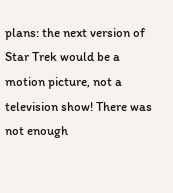plans: the next version of Star Trek would be a motion picture, not a television show! There was not enough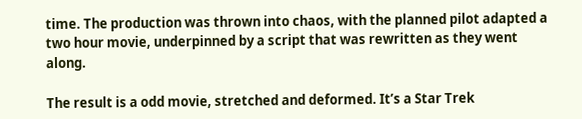time. The production was thrown into chaos, with the planned pilot adapted a two hour movie, underpinned by a script that was rewritten as they went along.

The result is a odd movie, stretched and deformed. It’s a Star Trek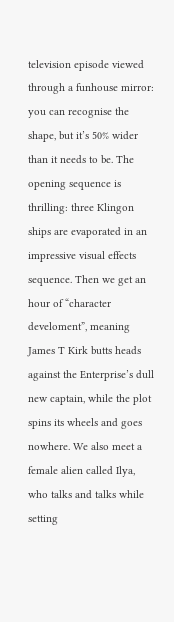television episode viewed through a funhouse mirror: you can recognise the shape, but it’s 50% wider than it needs to be. The opening sequence is thrilling: three Klingon ships are evaporated in an impressive visual effects sequence. Then we get an hour of “character develoment”, meaning James T Kirk butts heads against the Enterprise’s dull new captain, while the plot spins its wheels and goes nowhere. We also meet a female alien called Ilya, who talks and talks while setting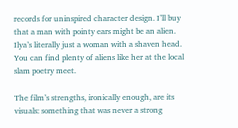records for uninspired character design. I’ll buy that a man with pointy ears might be an alien. Ilya’s literally just a woman with a shaven head. You can find plenty of aliens like her at the local slam poetry meet.

The film’s strengths, ironically enough, are its visuals: something that was never a strong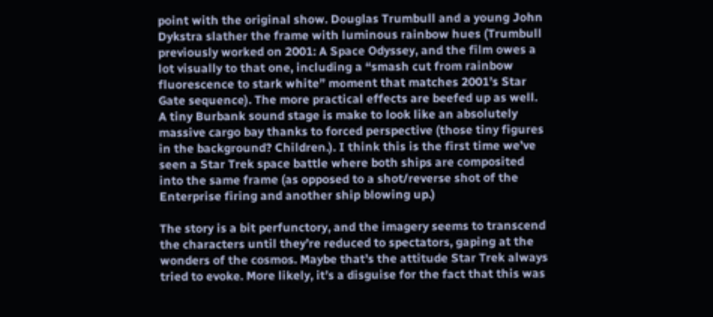point with the original show. Douglas Trumbull and a young John Dykstra slather the frame with luminous rainbow hues (Trumbull previously worked on 2001: A Space Odyssey, and the film owes a lot visually to that one, including a “smash cut from rainbow fluorescence to stark white” moment that matches 2001’s Star Gate sequence). The more practical effects are beefed up as well. A tiny Burbank sound stage is make to look like an absolutely massive cargo bay thanks to forced perspective (those tiny figures in the background? Children.). I think this is the first time we’ve seen a Star Trek space battle where both ships are composited into the same frame (as opposed to a shot/reverse shot of the Enterprise firing and another ship blowing up.)

The story is a bit perfunctory, and the imagery seems to transcend the characters until they’re reduced to spectators, gaping at the wonders of the cosmos. Maybe that’s the attitude Star Trek always tried to evoke. More likely, it’s a disguise for the fact that this was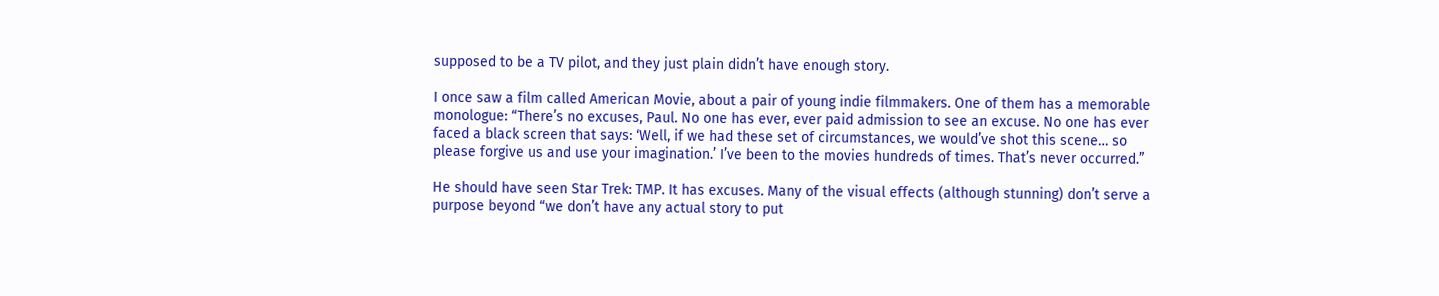supposed to be a TV pilot, and they just plain didn’t have enough story.

I once saw a film called American Movie, about a pair of young indie filmmakers. One of them has a memorable monologue: “There’s no excuses, Paul. No one has ever, ever paid admission to see an excuse. No one has ever faced a black screen that says: ‘Well, if we had these set of circumstances, we would’ve shot this scene… so please forgive us and use your imagination.’ I’ve been to the movies hundreds of times. That’s never occurred.”

He should have seen Star Trek: TMP. It has excuses. Many of the visual effects (although stunning) don’t serve a purpose beyond “we don’t have any actual story to put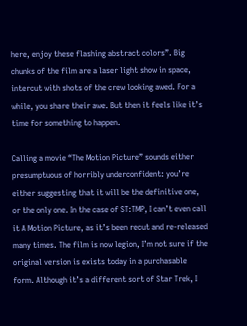here, enjoy these flashing abstract colors”. Big chunks of the film are a laser light show in space, intercut with shots of the crew looking awed. For a while, you share their awe. But then it feels like it’s time for something to happen.

Calling a movie “The Motion Picture” sounds either presumptuous of horribly underconfident: you’re either suggesting that it will be the definitive one, or the only one. In the case of ST:TMP, I can’t even call it A Motion Picture, as it’s been recut and re-released many times. The film is now legion, I’m not sure if the original version is exists today in a purchasable form. Although it’s a different sort of Star Trek, I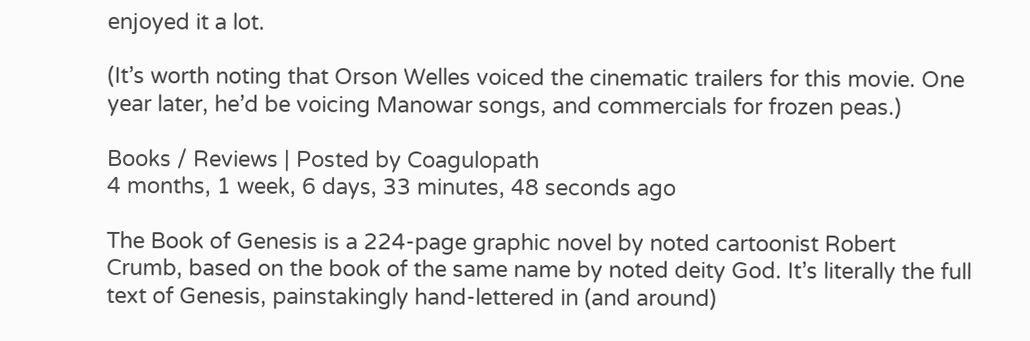enjoyed it a lot.

(It’s worth noting that Orson Welles voiced the cinematic trailers for this movie. One year later, he’d be voicing Manowar songs, and commercials for frozen peas.)

Books / Reviews | Posted by Coagulopath
4 months, 1 week, 6 days, 33 minutes, 48 seconds ago

The Book of Genesis is a 224-page graphic novel by noted cartoonist Robert Crumb, based on the book of the same name by noted deity God. It’s literally the full text of Genesis, painstakingly hand-lettered in (and around)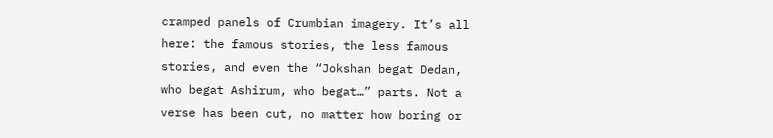cramped panels of Crumbian imagery. It’s all here: the famous stories, the less famous stories, and even the “Jokshan begat Dedan, who begat Ashirum, who begat…” parts. Not a verse has been cut, no matter how boring or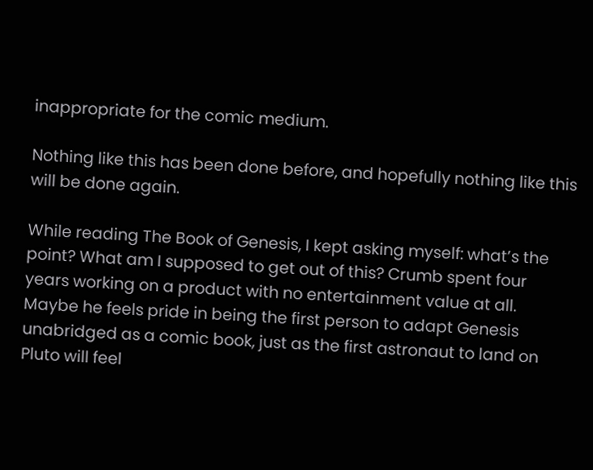inappropriate for the comic medium.

Nothing like this has been done before, and hopefully nothing like this will be done again.

While reading The Book of Genesis, I kept asking myself: what’s the point? What am I supposed to get out of this? Crumb spent four years working on a product with no entertainment value at all. Maybe he feels pride in being the first person to adapt Genesis unabridged as a comic book, just as the first astronaut to land on Pluto will feel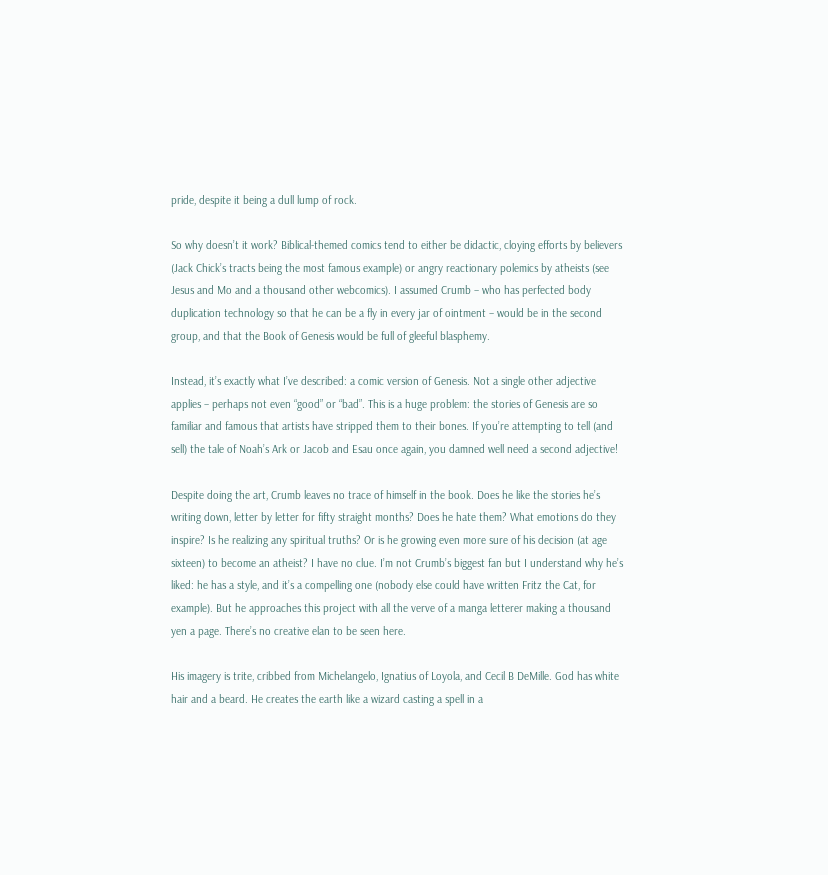pride, despite it being a dull lump of rock.

So why doesn’t it work? Biblical-themed comics tend to either be didactic, cloying efforts by believers (Jack Chick’s tracts being the most famous example) or angry reactionary polemics by atheists (see Jesus and Mo and a thousand other webcomics). I assumed Crumb – who has perfected body duplication technology so that he can be a fly in every jar of ointment – would be in the second group, and that the Book of Genesis would be full of gleeful blasphemy.

Instead, it’s exactly what I’ve described: a comic version of Genesis. Not a single other adjective applies – perhaps not even “good” or “bad”. This is a huge problem: the stories of Genesis are so familiar and famous that artists have stripped them to their bones. If you’re attempting to tell (and sell) the tale of Noah’s Ark or Jacob and Esau once again, you damned well need a second adjective!

Despite doing the art, Crumb leaves no trace of himself in the book. Does he like the stories he’s writing down, letter by letter for fifty straight months? Does he hate them? What emotions do they inspire? Is he realizing any spiritual truths? Or is he growing even more sure of his decision (at age sixteen) to become an atheist? I have no clue. I’m not Crumb’s biggest fan but I understand why he’s liked: he has a style, and it’s a compelling one (nobody else could have written Fritz the Cat, for example). But he approaches this project with all the verve of a manga letterer making a thousand yen a page. There’s no creative elan to be seen here.

His imagery is trite, cribbed from Michelangelo, Ignatius of Loyola, and Cecil B DeMille. God has white hair and a beard. He creates the earth like a wizard casting a spell in a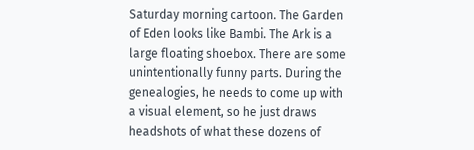Saturday morning cartoon. The Garden of Eden looks like Bambi. The Ark is a large floating shoebox. There are some unintentionally funny parts. During the genealogies, he needs to come up with a visual element, so he just draws headshots of what these dozens of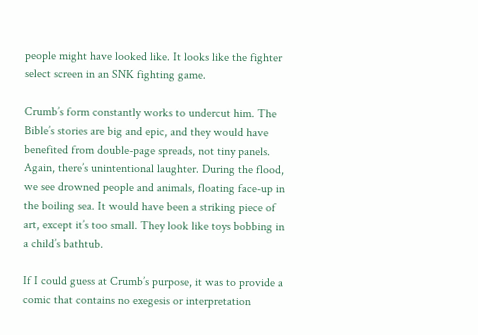people might have looked like. It looks like the fighter select screen in an SNK fighting game.

Crumb’s form constantly works to undercut him. The Bible’s stories are big and epic, and they would have benefited from double-page spreads, not tiny panels. Again, there’s unintentional laughter. During the flood, we see drowned people and animals, floating face-up in the boiling sea. It would have been a striking piece of art, except it’s too small. They look like toys bobbing in a child’s bathtub.

If I could guess at Crumb’s purpose, it was to provide a comic that contains no exegesis or interpretation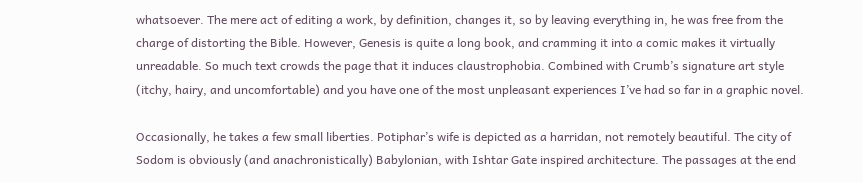whatsoever. The mere act of editing a work, by definition, changes it, so by leaving everything in, he was free from the charge of distorting the Bible. However, Genesis is quite a long book, and cramming it into a comic makes it virtually unreadable. So much text crowds the page that it induces claustrophobia. Combined with Crumb’s signature art style (itchy, hairy, and uncomfortable) and you have one of the most unpleasant experiences I’ve had so far in a graphic novel.

Occasionally, he takes a few small liberties. Potiphar’s wife is depicted as a harridan, not remotely beautiful. The city of Sodom is obviously (and anachronistically) Babylonian, with Ishtar Gate inspired architecture. The passages at the end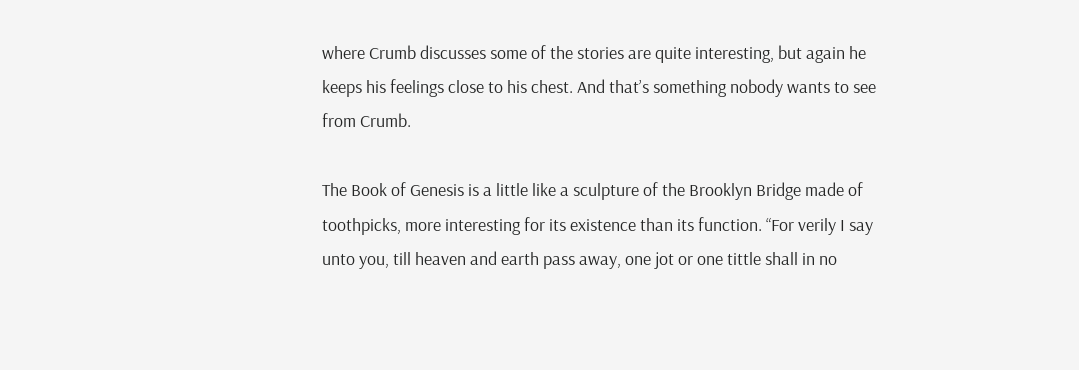where Crumb discusses some of the stories are quite interesting, but again he keeps his feelings close to his chest. And that’s something nobody wants to see from Crumb.

The Book of Genesis is a little like a sculpture of the Brooklyn Bridge made of toothpicks, more interesting for its existence than its function. “For verily I say unto you, till heaven and earth pass away, one jot or one tittle shall in no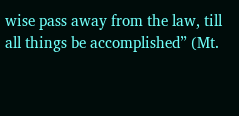wise pass away from the law, till all things be accomplished” (Mt.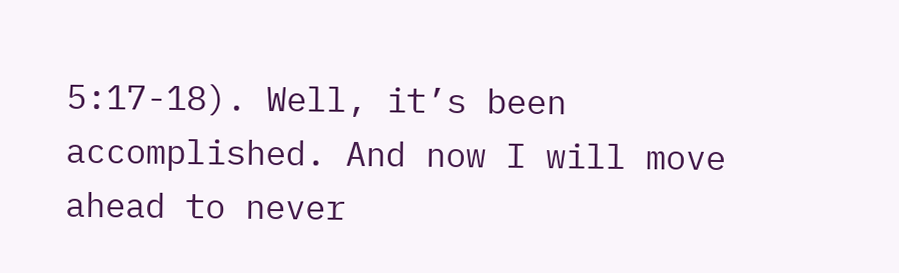5:17-18). Well, it’s been accomplished. And now I will move ahead to never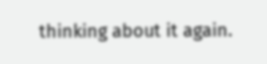thinking about it again.